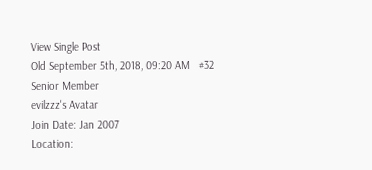View Single Post
Old September 5th, 2018, 09:20 AM   #32
Senior Member
evilzzz's Avatar
Join Date: Jan 2007
Location: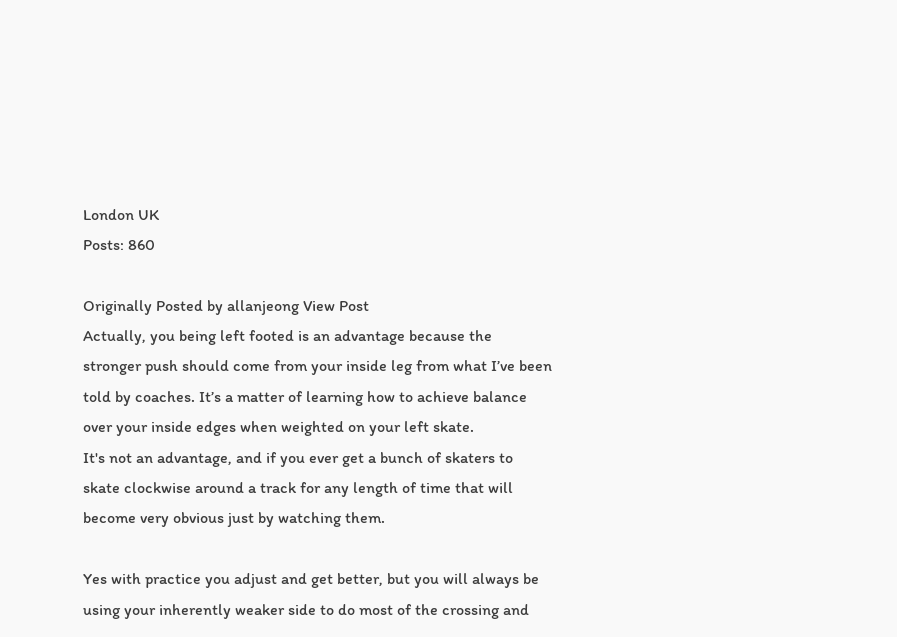London UK
Posts: 860

Originally Posted by allanjeong View Post
Actually, you being left footed is an advantage because the stronger push should come from your inside leg from what I’ve been told by coaches. It’s a matter of learning how to achieve balance over your inside edges when weighted on your left skate.
It's not an advantage, and if you ever get a bunch of skaters to skate clockwise around a track for any length of time that will become very obvious just by watching them.

Yes with practice you adjust and get better, but you will always be using your inherently weaker side to do most of the crossing and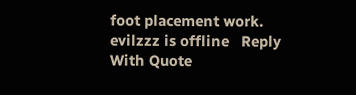foot placement work.
evilzzz is offline   Reply With Quote